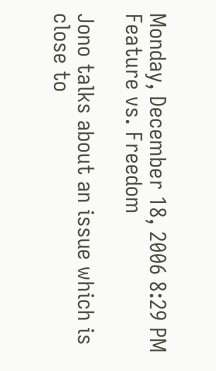Monday, December 18, 2006 8:29 PM Feature vs. Freedom

Jono talks about an issue which is close to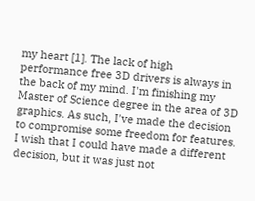my heart [1]. The lack of high performance free 3D drivers is always in the back of my mind. I'm finishing my Master of Science degree in the area of 3D graphics. As such, I've made the decision to compromise some freedom for features. I wish that I could have made a different decision, but it was just not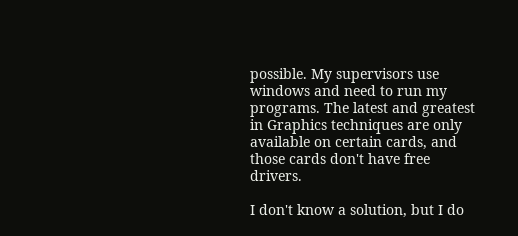possible. My supervisors use windows and need to run my programs. The latest and greatest in Graphics techniques are only available on certain cards, and those cards don't have free drivers.

I don't know a solution, but I do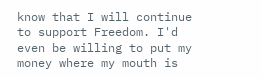know that I will continue to support Freedom. I'd even be willing to put my money where my mouth is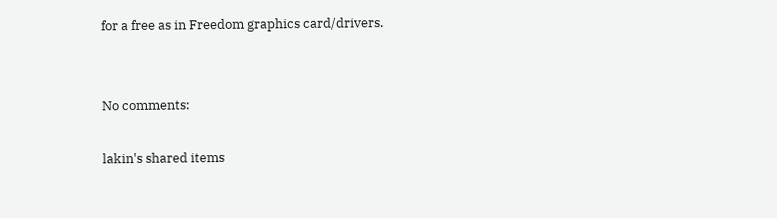for a free as in Freedom graphics card/drivers.


No comments:

lakin's shared items